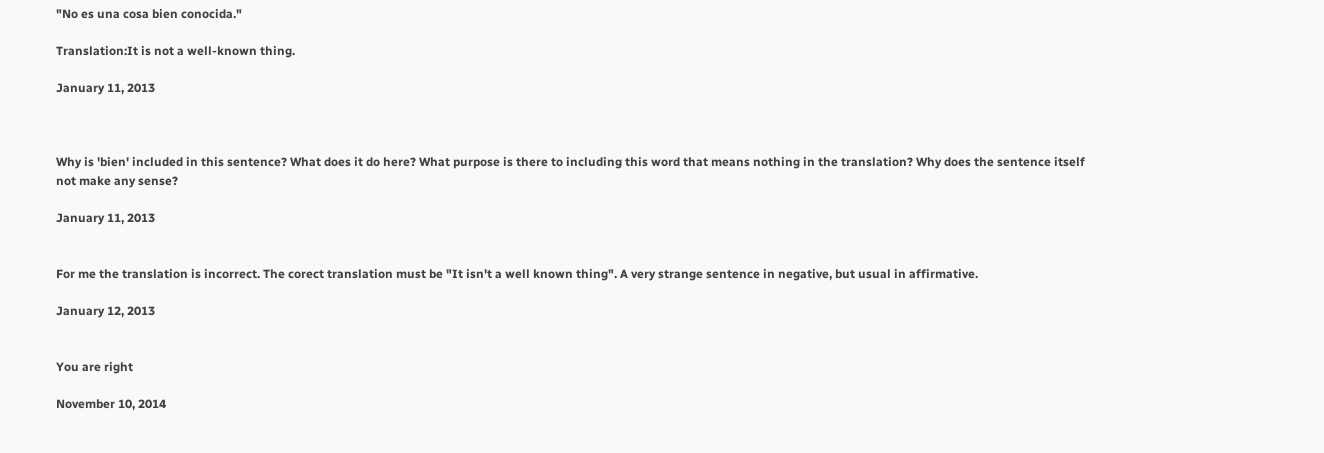"No es una cosa bien conocida."

Translation:It is not a well-known thing.

January 11, 2013



Why is 'bien' included in this sentence? What does it do here? What purpose is there to including this word that means nothing in the translation? Why does the sentence itself not make any sense?

January 11, 2013


For me the translation is incorrect. The corect translation must be "It isn't a well known thing". A very strange sentence in negative, but usual in affirmative.

January 12, 2013


You are right

November 10, 2014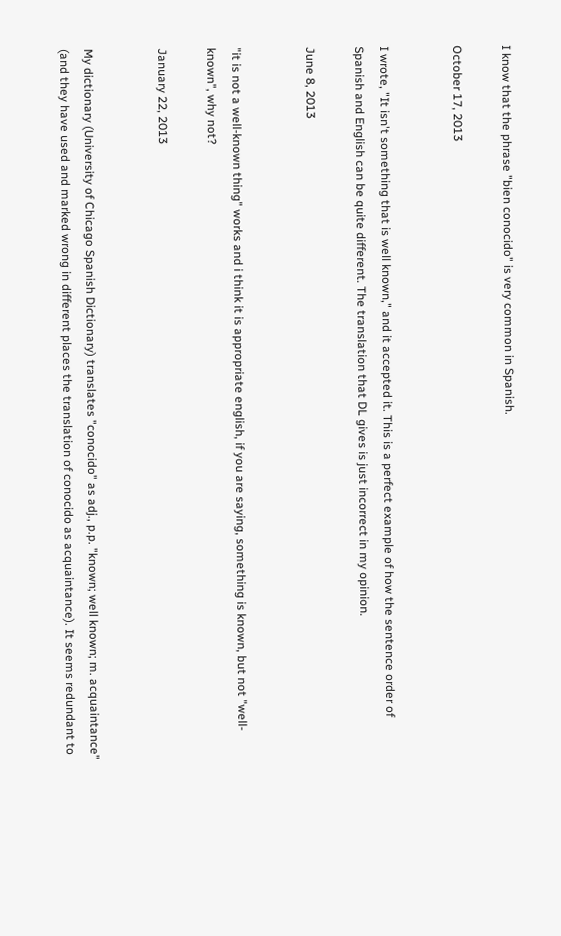I know that the phrase "bien conocido" is very common in Spanish.

October 17, 2013


I wrote, "It isn't something that is well known," and it accepted it. This is a perfect example of how the sentence order of Spanish and English can be quite different. The translation that DL gives is just incorrect in my opinion.

June 8, 2013


"it is not a well-known thing" works and i think it is appropriate english, if you are saying, something is known, but not "well-known", why not?

January 22, 2013


My dictionary (University of Chicago Spanish Dictionary) translates "conocido" as adj., p.p. "known; well known; m. acquaintance" (and they have used and marked wrong in different places the translation of conocido as acquaintance). It seems redundant to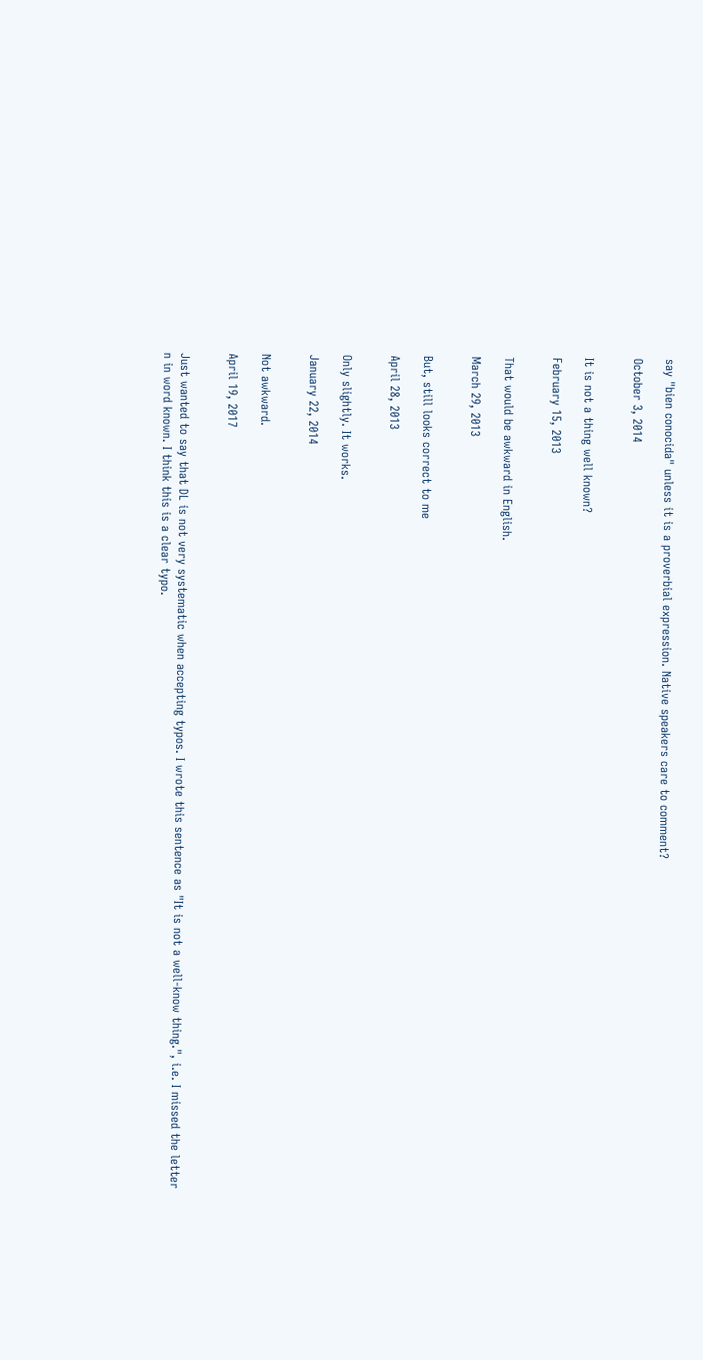say "bien conocida" unless it is a proverbial expression. Native speakers care to comment?

October 3, 2014


It is not a thing well known?

February 15, 2013


That would be awkward in English.

March 29, 2013


But, still looks correct to me

April 28, 2013


Only slightly. It works.

January 22, 2014


Not awkward.

April 19, 2017


Just wanted to say that DL is not very systematic when accepting typos. I wrote this sentence as "It is not a well-know thing.", i.e. I missed the letter n in word known. I think this is a clear typo.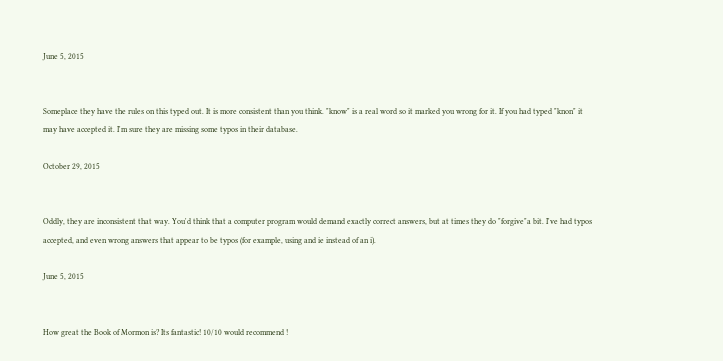June 5, 2015


Someplace they have the rules on this typed out. It is more consistent than you think. "know" is a real word so it marked you wrong for it. If you had typed "knon" it may have accepted it. I'm sure they are missing some typos in their database.

October 29, 2015


Oddly, they are inconsistent that way. You'd think that a computer program would demand exactly correct answers, but at times they do "forgive"a bit. I've had typos accepted, and even wrong answers that appear to be typos (for example, using and ie instead of an i).

June 5, 2015


How great the Book of Mormon is? Its fantastic! 10/10 would recommend !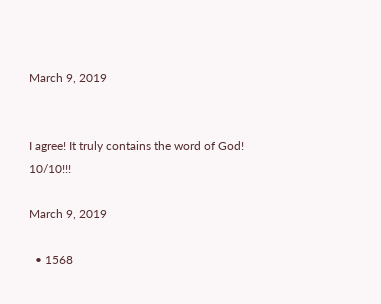March 9, 2019


I agree! It truly contains the word of God! 10/10!!!

March 9, 2019

  • 1568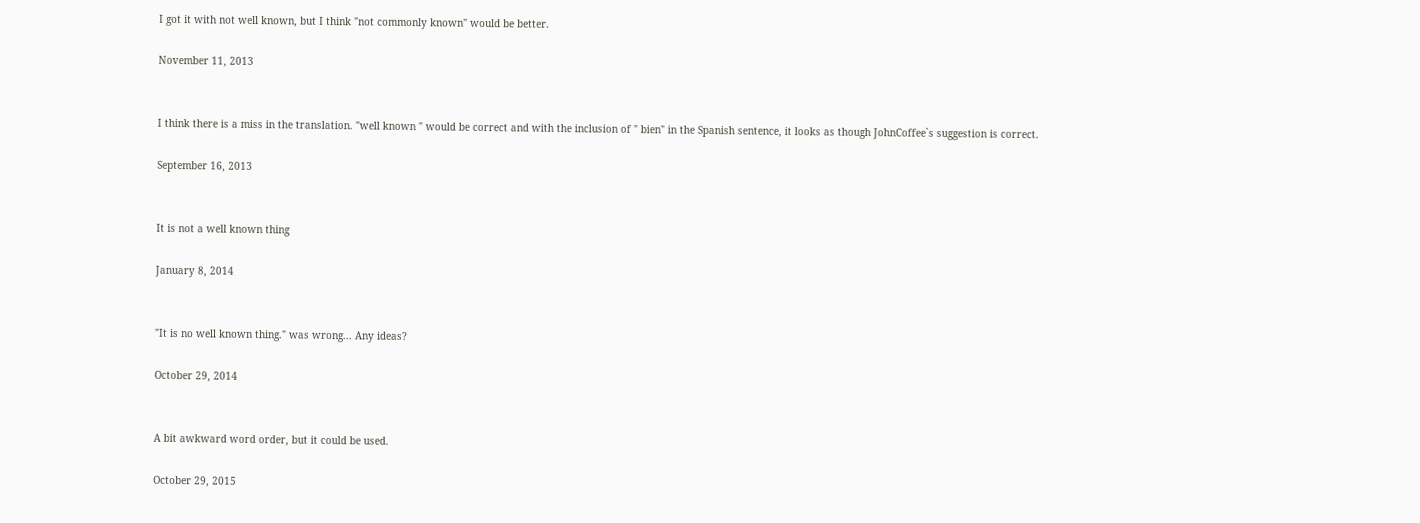I got it with not well known, but I think "not commonly known" would be better.

November 11, 2013


I think there is a miss in the translation. "well known " would be correct and with the inclusion of " bien" in the Spanish sentence, it looks as though JohnCoffee`s suggestion is correct.

September 16, 2013


It is not a well known thing

January 8, 2014


"It is no well known thing." was wrong... Any ideas?

October 29, 2014


A bit awkward word order, but it could be used.

October 29, 2015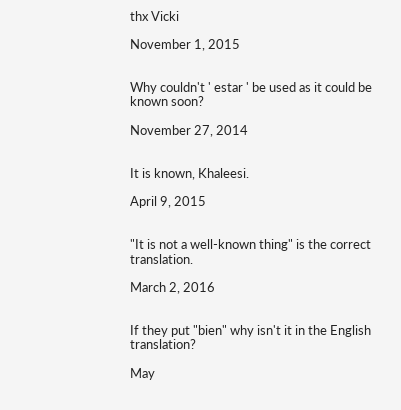thx Vicki

November 1, 2015


Why couldn't ' estar ' be used as it could be known soon?

November 27, 2014


It is known, Khaleesi.

April 9, 2015


"It is not a well-known thing" is the correct translation.

March 2, 2016


If they put "bien" why isn't it in the English translation?

May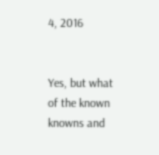4, 2016


Yes, but what of the known knowns and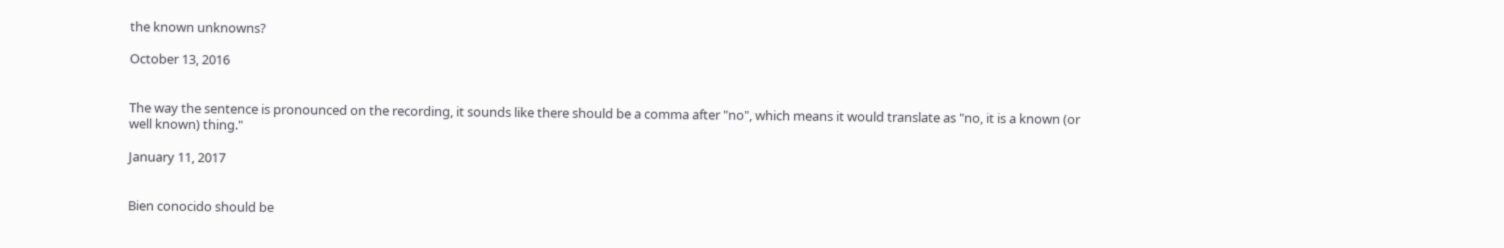the known unknowns?

October 13, 2016


The way the sentence is pronounced on the recording, it sounds like there should be a comma after "no", which means it would translate as "no, it is a known (or well known) thing."

January 11, 2017


Bien conocido should be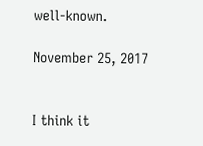well-known.

November 25, 2017


I think it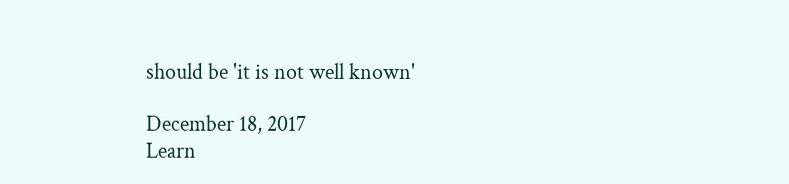should be 'it is not well known'

December 18, 2017
Learn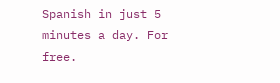Spanish in just 5 minutes a day. For free.